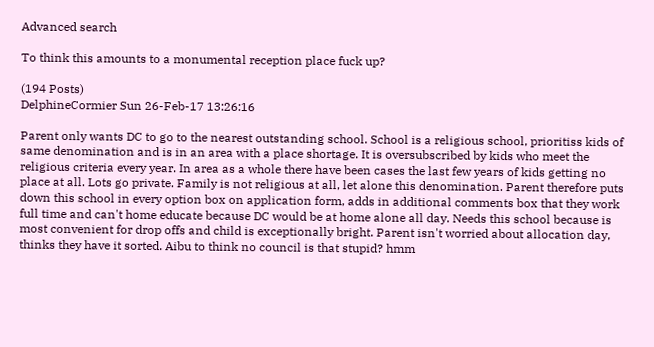Advanced search

To think this amounts to a monumental reception place fuck up?

(194 Posts)
DelphineCormier Sun 26-Feb-17 13:26:16

Parent only wants DC to go to the nearest outstanding school. School is a religious school, prioritiss kids of same denomination and is in an area with a place shortage. It is oversubscribed by kids who meet the religious criteria every year. In area as a whole there have been cases the last few years of kids getting no place at all. Lots go private. Family is not religious at all, let alone this denomination. Parent therefore puts down this school in every option box on application form, adds in additional comments box that they work full time and can't home educate because DC would be at home alone all day. Needs this school because is most convenient for drop offs and child is exceptionally bright. Parent isn't worried about allocation day, thinks they have it sorted. Aibu to think no council is that stupid? hmm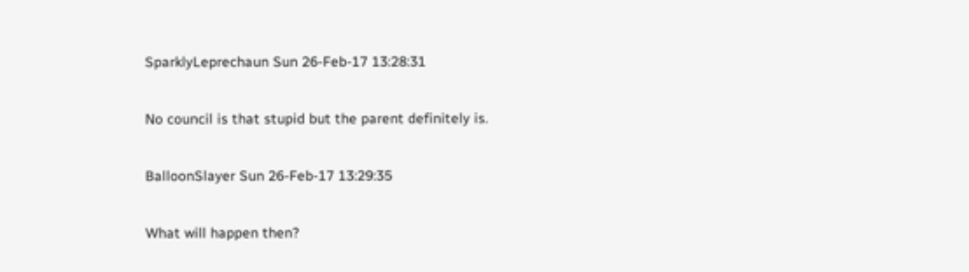SparklyLeprechaun Sun 26-Feb-17 13:28:31

No council is that stupid but the parent definitely is.

BalloonSlayer Sun 26-Feb-17 13:29:35

What will happen then?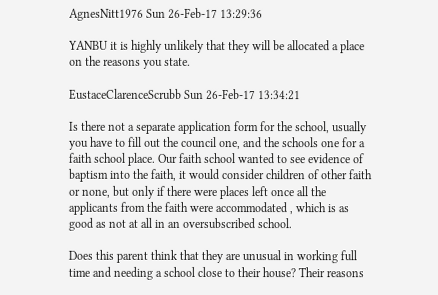AgnesNitt1976 Sun 26-Feb-17 13:29:36

YANBU it is highly unlikely that they will be allocated a place on the reasons you state.

EustaceClarenceScrubb Sun 26-Feb-17 13:34:21

Is there not a separate application form for the school, usually you have to fill out the council one, and the schools one for a faith school place. Our faith school wanted to see evidence of baptism into the faith, it would consider children of other faith or none, but only if there were places left once all the applicants from the faith were accommodated , which is as good as not at all in an oversubscribed school.

Does this parent think that they are unusual in working full time and needing a school close to their house? Their reasons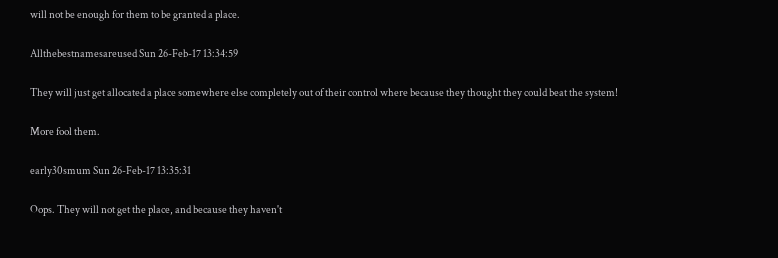will not be enough for them to be granted a place.

Allthebestnamesareused Sun 26-Feb-17 13:34:59

They will just get allocated a place somewhere else completely out of their control where because they thought they could beat the system!

More fool them.

early30smum Sun 26-Feb-17 13:35:31

Oops. They will not get the place, and because they haven't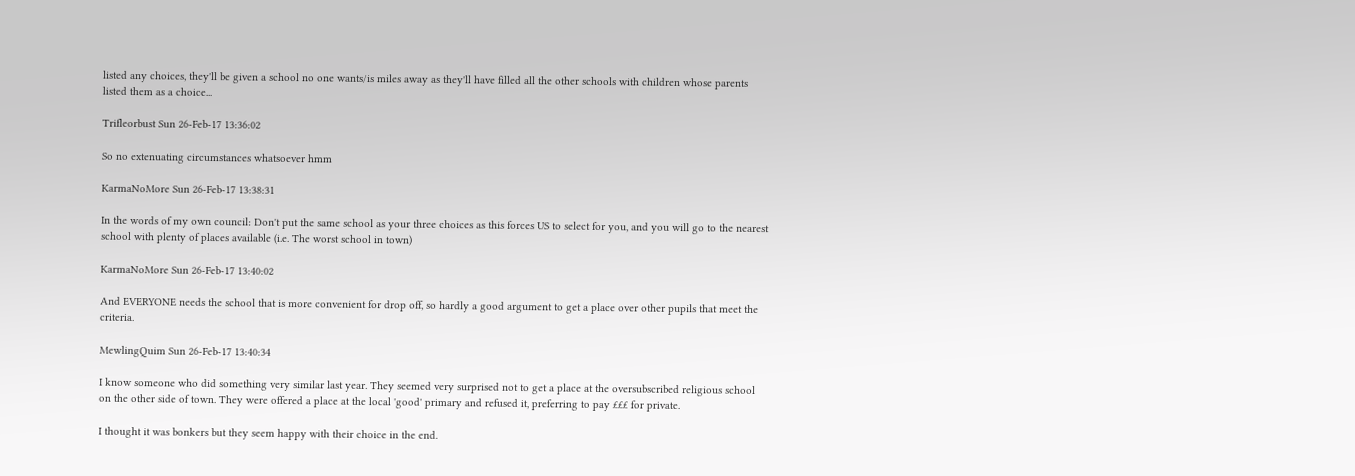listed any choices, they'll be given a school no one wants/is miles away as they'll have filled all the other schools with children whose parents listed them as a choice...

Trifleorbust Sun 26-Feb-17 13:36:02

So no extenuating circumstances whatsoever hmm

KarmaNoMore Sun 26-Feb-17 13:38:31

In the words of my own council: Don't put the same school as your three choices as this forces US to select for you, and you will go to the nearest school with plenty of places available (i.e. The worst school in town)

KarmaNoMore Sun 26-Feb-17 13:40:02

And EVERYONE needs the school that is more convenient for drop off, so hardly a good argument to get a place over other pupils that meet the criteria.

MewlingQuim Sun 26-Feb-17 13:40:34

I know someone who did something very similar last year. They seemed very surprised not to get a place at the oversubscribed religious school on the other side of town. They were offered a place at the local 'good' primary and refused it, preferring to pay £££ for private.

I thought it was bonkers but they seem happy with their choice in the end.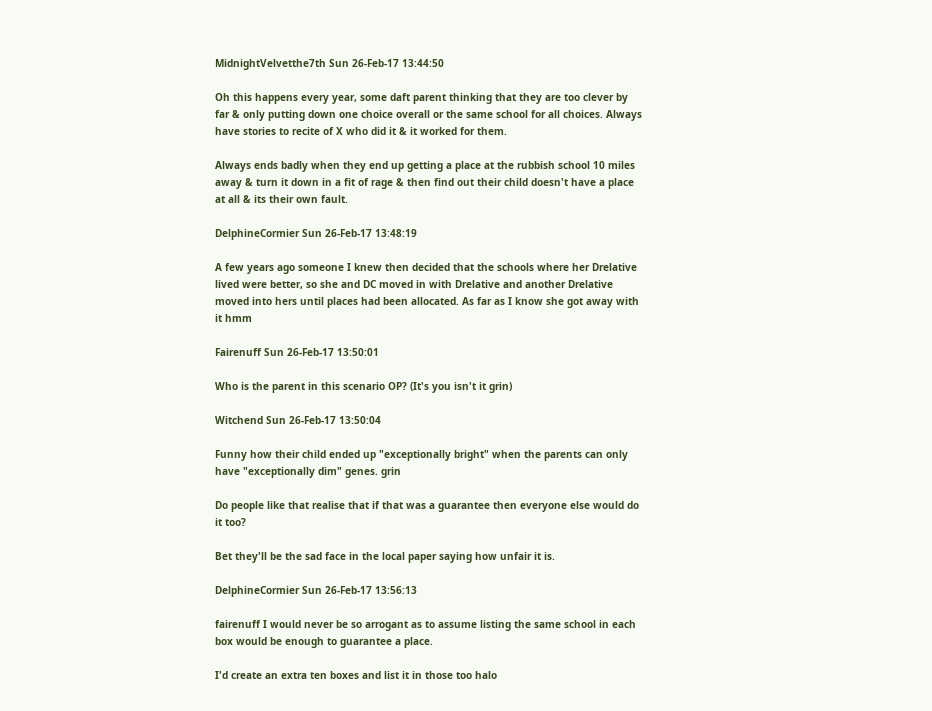MidnightVelvetthe7th Sun 26-Feb-17 13:44:50

Oh this happens every year, some daft parent thinking that they are too clever by far & only putting down one choice overall or the same school for all choices. Always have stories to recite of X who did it & it worked for them.

Always ends badly when they end up getting a place at the rubbish school 10 miles away & turn it down in a fit of rage & then find out their child doesn't have a place at all & its their own fault.

DelphineCormier Sun 26-Feb-17 13:48:19

A few years ago someone I knew then decided that the schools where her Drelative lived were better, so she and DC moved in with Drelative and another Drelative moved into hers until places had been allocated. As far as I know she got away with it hmm

Fairenuff Sun 26-Feb-17 13:50:01

Who is the parent in this scenario OP? (It's you isn't it grin)

Witchend Sun 26-Feb-17 13:50:04

Funny how their child ended up "exceptionally bright" when the parents can only have "exceptionally dim" genes. grin

Do people like that realise that if that was a guarantee then everyone else would do it too?

Bet they'll be the sad face in the local paper saying how unfair it is.

DelphineCormier Sun 26-Feb-17 13:56:13

fairenuff I would never be so arrogant as to assume listing the same school in each box would be enough to guarantee a place.

I'd create an extra ten boxes and list it in those too halo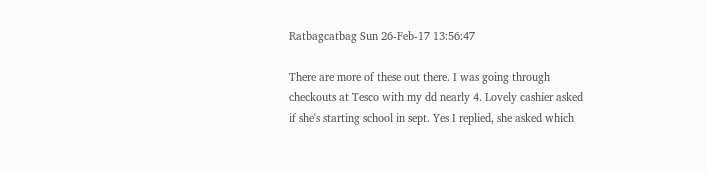Ratbagcatbag Sun 26-Feb-17 13:56:47

There are more of these out there. I was going through checkouts at Tesco with my dd nearly 4. Lovely cashier asked if she's starting school in sept. Yes I replied, she asked which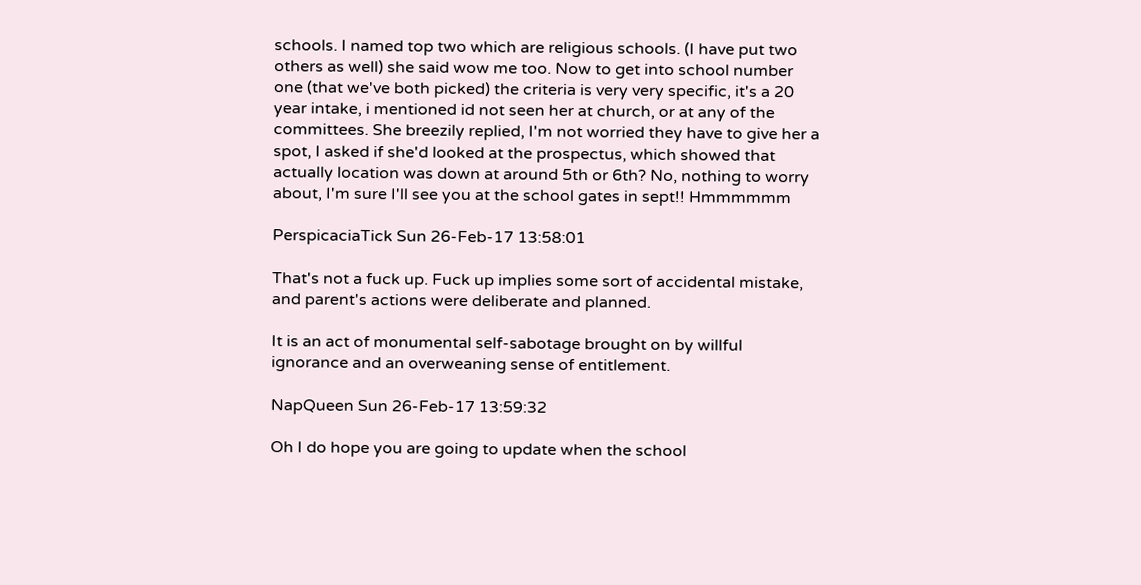schools. I named top two which are religious schools. (I have put two others as well) she said wow me too. Now to get into school number one (that we've both picked) the criteria is very very specific, it's a 20 year intake, i mentioned id not seen her at church, or at any of the committees. She breezily replied, I'm not worried they have to give her a spot, I asked if she'd looked at the prospectus, which showed that actually location was down at around 5th or 6th? No, nothing to worry about, I'm sure I'll see you at the school gates in sept!! Hmmmmmm

PerspicaciaTick Sun 26-Feb-17 13:58:01

That's not a fuck up. Fuck up implies some sort of accidental mistake, and parent's actions were deliberate and planned.

It is an act of monumental self-sabotage brought on by willful ignorance and an overweaning sense of entitlement.

NapQueen Sun 26-Feb-17 13:59:32

Oh I do hope you are going to update when the school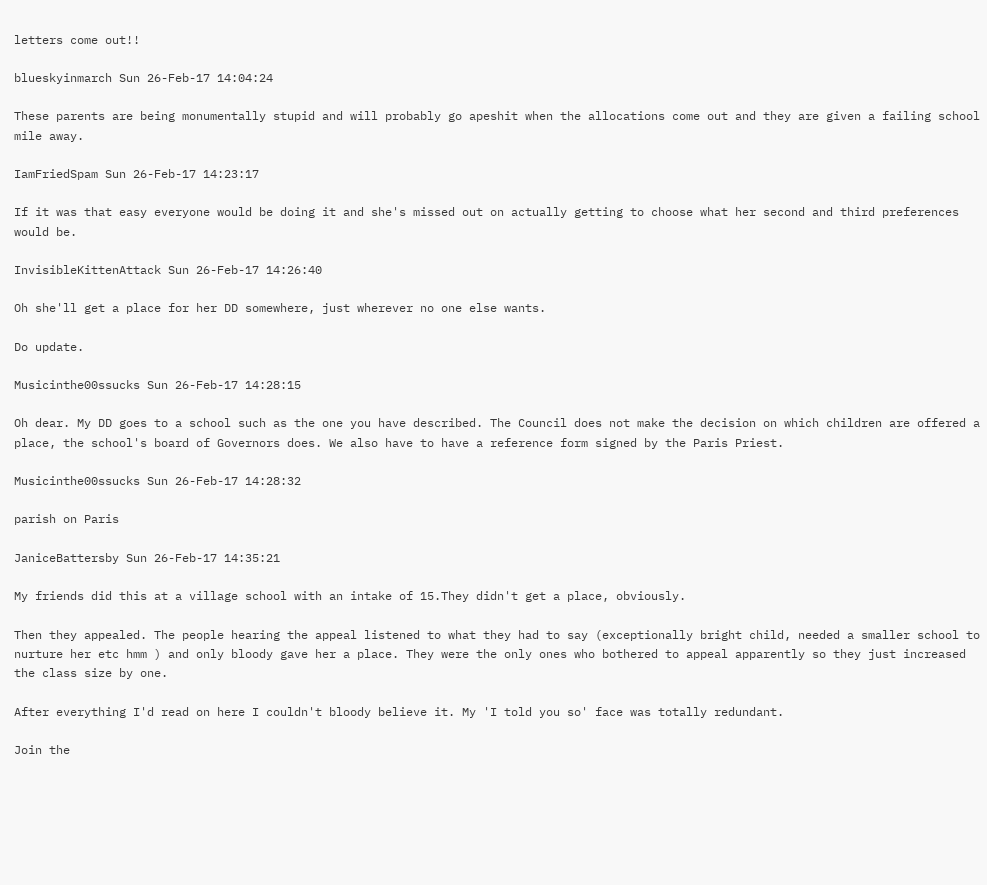letters come out!!

blueskyinmarch Sun 26-Feb-17 14:04:24

These parents are being monumentally stupid and will probably go apeshit when the allocations come out and they are given a failing school mile away.

IamFriedSpam Sun 26-Feb-17 14:23:17

If it was that easy everyone would be doing it and she's missed out on actually getting to choose what her second and third preferences would be.

InvisibleKittenAttack Sun 26-Feb-17 14:26:40

Oh she'll get a place for her DD somewhere, just wherever no one else wants.

Do update.

Musicinthe00ssucks Sun 26-Feb-17 14:28:15

Oh dear. My DD goes to a school such as the one you have described. The Council does not make the decision on which children are offered a place, the school's board of Governors does. We also have to have a reference form signed by the Paris Priest.

Musicinthe00ssucks Sun 26-Feb-17 14:28:32

parish on Paris

JaniceBattersby Sun 26-Feb-17 14:35:21

My friends did this at a village school with an intake of 15.They didn't get a place, obviously.

Then they appealed. The people hearing the appeal listened to what they had to say (exceptionally bright child, needed a smaller school to nurture her etc hmm ) and only bloody gave her a place. They were the only ones who bothered to appeal apparently so they just increased the class size by one.

After everything I'd read on here I couldn't bloody believe it. My 'I told you so' face was totally redundant.

Join the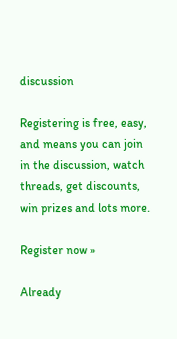discussion

Registering is free, easy, and means you can join in the discussion, watch threads, get discounts, win prizes and lots more.

Register now »

Already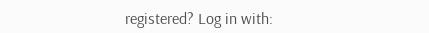registered? Log in with: